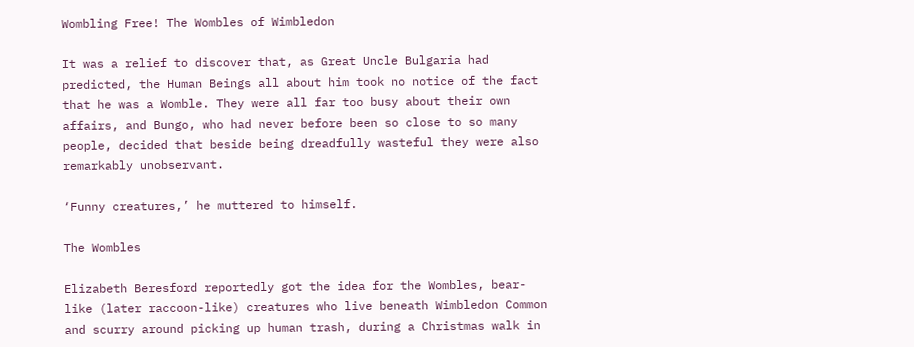Wombling Free! The Wombles of Wimbledon

It was a relief to discover that, as Great Uncle Bulgaria had predicted, the Human Beings all about him took no notice of the fact that he was a Womble. They were all far too busy about their own affairs, and Bungo, who had never before been so close to so many people, decided that beside being dreadfully wasteful they were also remarkably unobservant.

‘Funny creatures,’ he muttered to himself.

The Wombles

Elizabeth Beresford reportedly got the idea for the Wombles, bear-like (later raccoon-like) creatures who live beneath Wimbledon Common and scurry around picking up human trash, during a Christmas walk in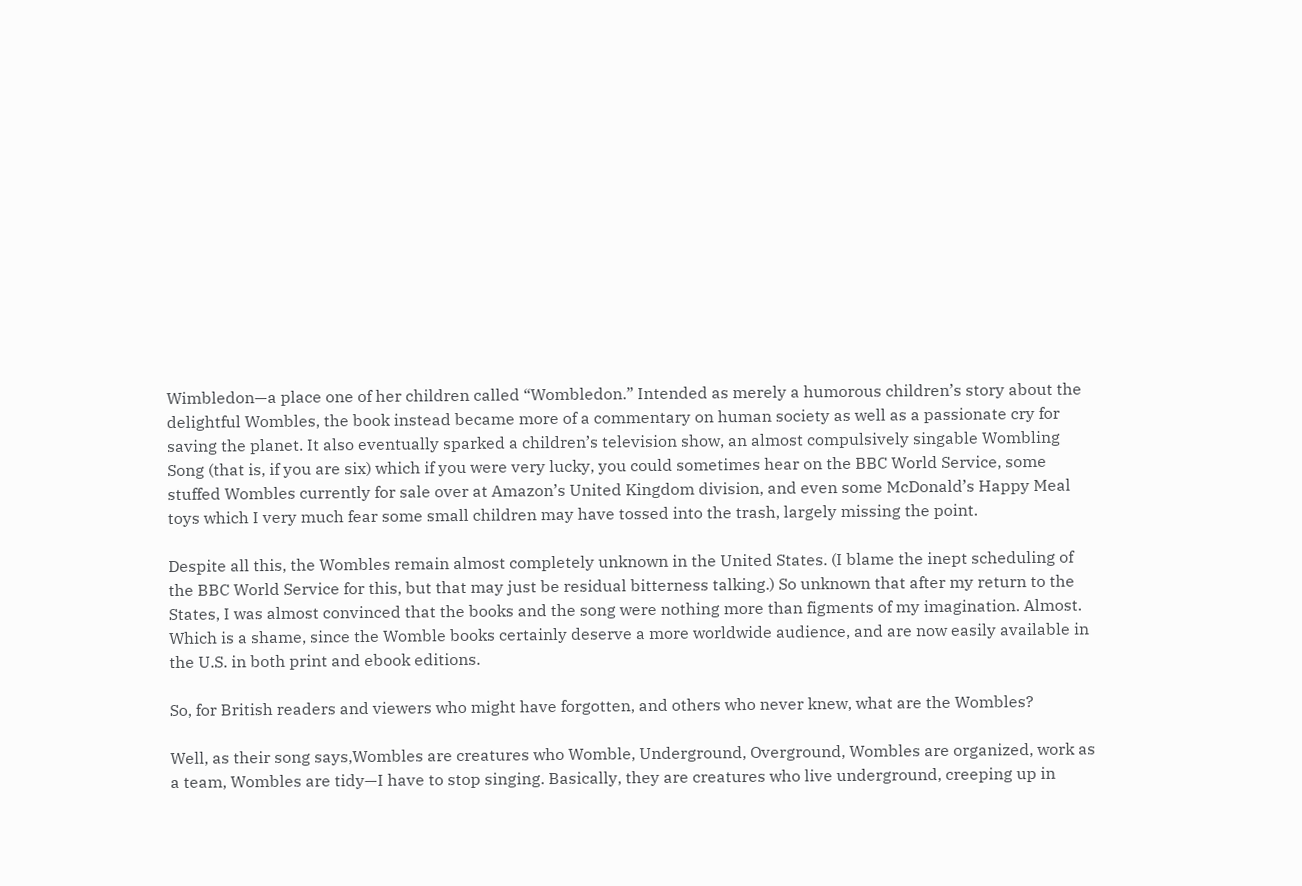Wimbledon—a place one of her children called “Wombledon.” Intended as merely a humorous children’s story about the delightful Wombles, the book instead became more of a commentary on human society as well as a passionate cry for saving the planet. It also eventually sparked a children’s television show, an almost compulsively singable Wombling Song (that is, if you are six) which if you were very lucky, you could sometimes hear on the BBC World Service, some stuffed Wombles currently for sale over at Amazon’s United Kingdom division, and even some McDonald’s Happy Meal toys which I very much fear some small children may have tossed into the trash, largely missing the point.

Despite all this, the Wombles remain almost completely unknown in the United States. (I blame the inept scheduling of the BBC World Service for this, but that may just be residual bitterness talking.) So unknown that after my return to the States, I was almost convinced that the books and the song were nothing more than figments of my imagination. Almost. Which is a shame, since the Womble books certainly deserve a more worldwide audience, and are now easily available in the U.S. in both print and ebook editions.

So, for British readers and viewers who might have forgotten, and others who never knew, what are the Wombles?

Well, as their song says,Wombles are creatures who Womble, Underground, Overground, Wombles are organized, work as a team, Wombles are tidy—I have to stop singing. Basically, they are creatures who live underground, creeping up in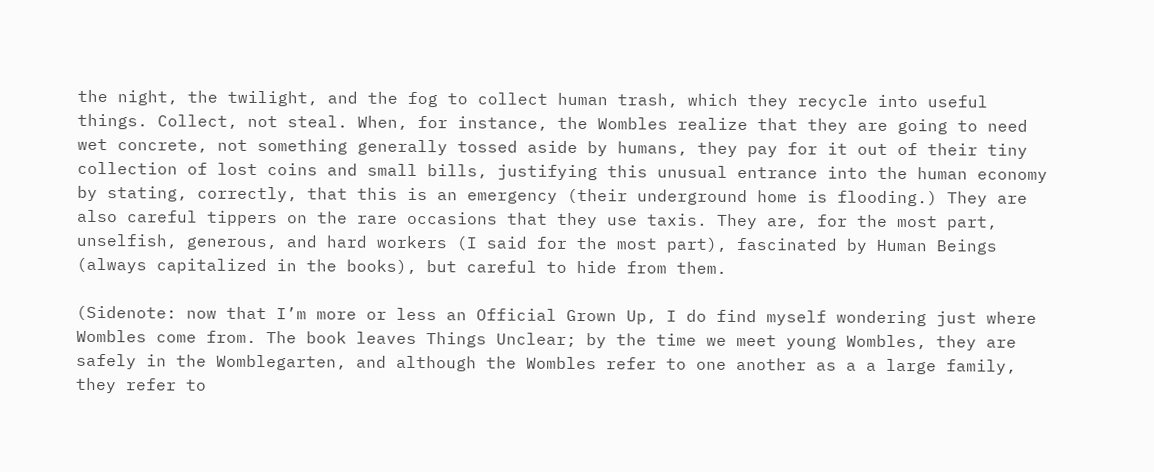the night, the twilight, and the fog to collect human trash, which they recycle into useful things. Collect, not steal. When, for instance, the Wombles realize that they are going to need wet concrete, not something generally tossed aside by humans, they pay for it out of their tiny collection of lost coins and small bills, justifying this unusual entrance into the human economy by stating, correctly, that this is an emergency (their underground home is flooding.) They are also careful tippers on the rare occasions that they use taxis. They are, for the most part, unselfish, generous, and hard workers (I said for the most part), fascinated by Human Beings (always capitalized in the books), but careful to hide from them.

(Sidenote: now that I’m more or less an Official Grown Up, I do find myself wondering just where Wombles come from. The book leaves Things Unclear; by the time we meet young Wombles, they are safely in the Womblegarten, and although the Wombles refer to one another as a a large family, they refer to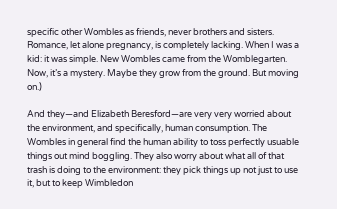specific other Wombles as friends, never brothers and sisters. Romance, let alone pregnancy, is completely lacking. When I was a kid: it was simple. New Wombles came from the Womblegarten. Now, it’s a mystery. Maybe they grow from the ground. But moving on.)

And they—and Elizabeth Beresford—are very very worried about the environment, and specifically, human consumption. The Wombles in general find the human ability to toss perfectly usuable things out mind boggling. They also worry about what all of that trash is doing to the environment: they pick things up not just to use it, but to keep Wimbledon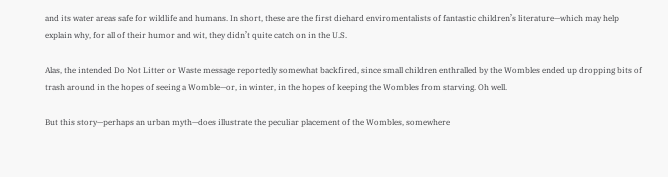and its water areas safe for wildlife and humans. In short, these are the first diehard enviromentalists of fantastic children’s literature—which may help explain why, for all of their humor and wit, they didn’t quite catch on in the U.S.

Alas, the intended Do Not Litter or Waste message reportedly somewhat backfired, since small children enthralled by the Wombles ended up dropping bits of trash around in the hopes of seeing a Womble—or, in winter, in the hopes of keeping the Wombles from starving. Oh well.

But this story—perhaps an urban myth—does illustrate the peculiar placement of the Wombles, somewhere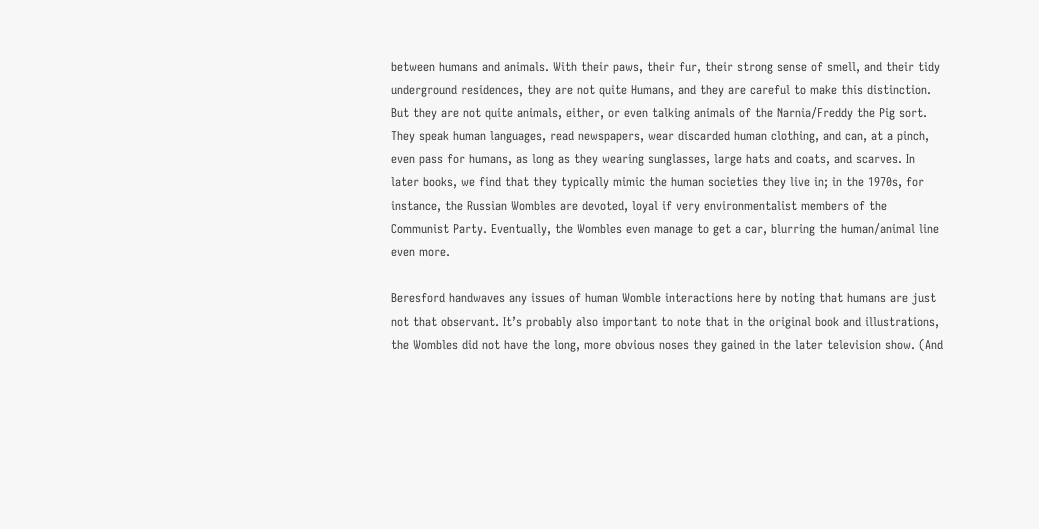between humans and animals. With their paws, their fur, their strong sense of smell, and their tidy underground residences, they are not quite Humans, and they are careful to make this distinction. But they are not quite animals, either, or even talking animals of the Narnia/Freddy the Pig sort. They speak human languages, read newspapers, wear discarded human clothing, and can, at a pinch, even pass for humans, as long as they wearing sunglasses, large hats and coats, and scarves. In later books, we find that they typically mimic the human societies they live in; in the 1970s, for instance, the Russian Wombles are devoted, loyal if very environmentalist members of the Communist Party. Eventually, the Wombles even manage to get a car, blurring the human/animal line even more.

Beresford handwaves any issues of human Womble interactions here by noting that humans are just not that observant. It’s probably also important to note that in the original book and illustrations, the Wombles did not have the long, more obvious noses they gained in the later television show. (And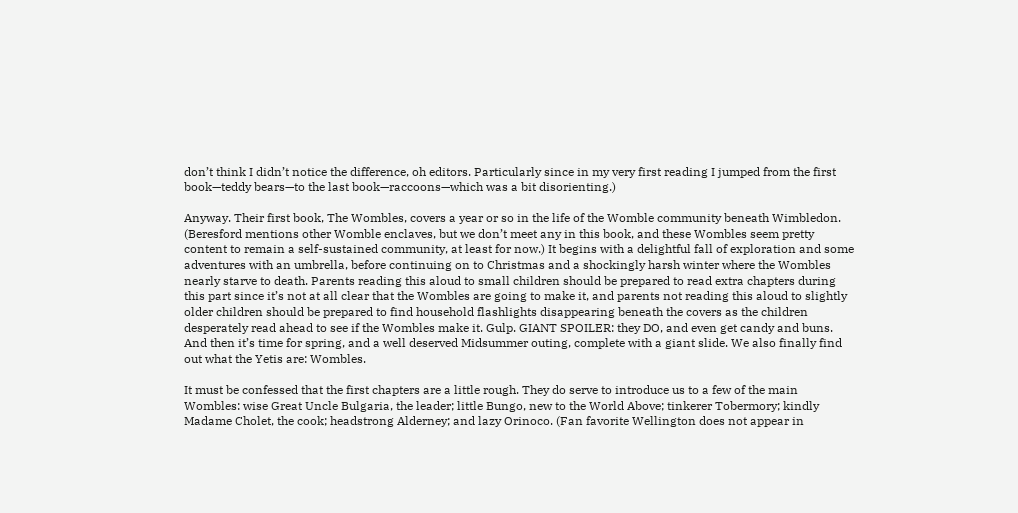don’t think I didn’t notice the difference, oh editors. Particularly since in my very first reading I jumped from the first book—teddy bears—to the last book—raccoons—which was a bit disorienting.)

Anyway. Their first book, The Wombles, covers a year or so in the life of the Womble community beneath Wimbledon. (Beresford mentions other Womble enclaves, but we don’t meet any in this book, and these Wombles seem pretty content to remain a self-sustained community, at least for now.) It begins with a delightful fall of exploration and some adventures with an umbrella, before continuing on to Christmas and a shockingly harsh winter where the Wombles nearly starve to death. Parents reading this aloud to small children should be prepared to read extra chapters during this part since it’s not at all clear that the Wombles are going to make it, and parents not reading this aloud to slightly older children should be prepared to find household flashlights disappearing beneath the covers as the children desperately read ahead to see if the Wombles make it. Gulp. GIANT SPOILER: they DO, and even get candy and buns. And then it’s time for spring, and a well deserved Midsummer outing, complete with a giant slide. We also finally find out what the Yetis are: Wombles.

It must be confessed that the first chapters are a little rough. They do serve to introduce us to a few of the main Wombles: wise Great Uncle Bulgaria, the leader; little Bungo, new to the World Above; tinkerer Tobermory; kindly Madame Cholet, the cook; headstrong Alderney; and lazy Orinoco. (Fan favorite Wellington does not appear in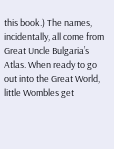this book.) The names, incidentally, all come from Great Uncle Bulgaria’s Atlas. When ready to go out into the Great World, little Wombles get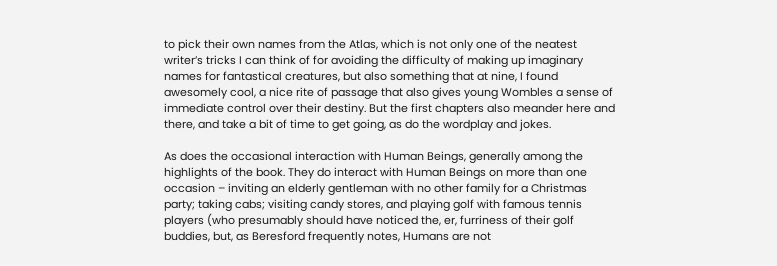to pick their own names from the Atlas, which is not only one of the neatest writer’s tricks I can think of for avoiding the difficulty of making up imaginary names for fantastical creatures, but also something that at nine, I found awesomely cool, a nice rite of passage that also gives young Wombles a sense of immediate control over their destiny. But the first chapters also meander here and there, and take a bit of time to get going, as do the wordplay and jokes.

As does the occasional interaction with Human Beings, generally among the highlights of the book. They do interact with Human Beings on more than one occasion – inviting an elderly gentleman with no other family for a Christmas party; taking cabs; visiting candy stores, and playing golf with famous tennis players (who presumably should have noticed the, er, furriness of their golf buddies, but, as Beresford frequently notes, Humans are not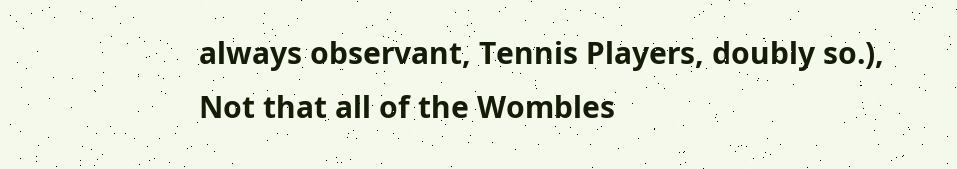always observant, Tennis Players, doubly so.), Not that all of the Wombles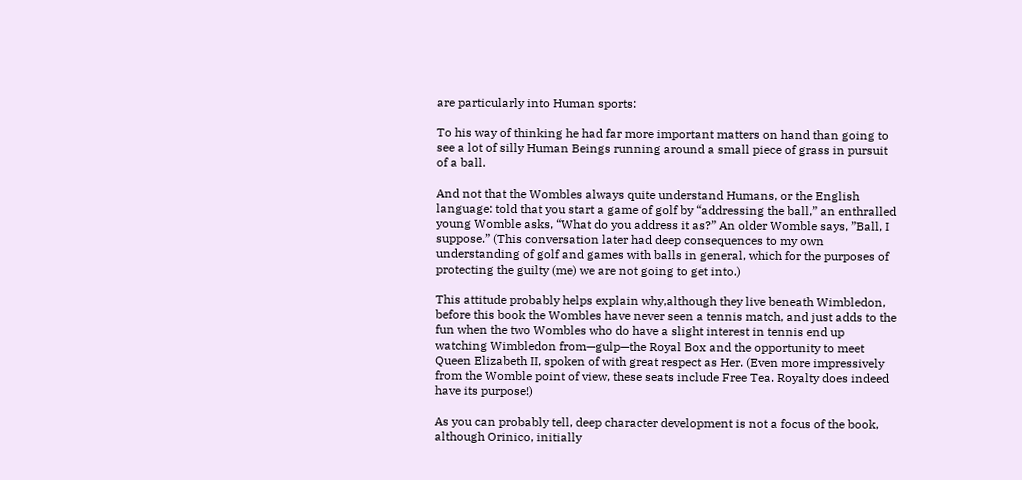are particularly into Human sports:

To his way of thinking he had far more important matters on hand than going to see a lot of silly Human Beings running around a small piece of grass in pursuit of a ball.

And not that the Wombles always quite understand Humans, or the English language: told that you start a game of golf by “addressing the ball,” an enthralled young Womble asks, “What do you address it as?” An older Womble says, ”Ball, I suppose.” (This conversation later had deep consequences to my own understanding of golf and games with balls in general, which for the purposes of protecting the guilty (me) we are not going to get into.)

This attitude probably helps explain why,although they live beneath Wimbledon, before this book the Wombles have never seen a tennis match, and just adds to the fun when the two Wombles who do have a slight interest in tennis end up watching Wimbledon from—gulp—the Royal Box and the opportunity to meet Queen Elizabeth II, spoken of with great respect as Her. (Even more impressively from the Womble point of view, these seats include Free Tea. Royalty does indeed have its purpose!)

As you can probably tell, deep character development is not a focus of the book, although Orinico, initially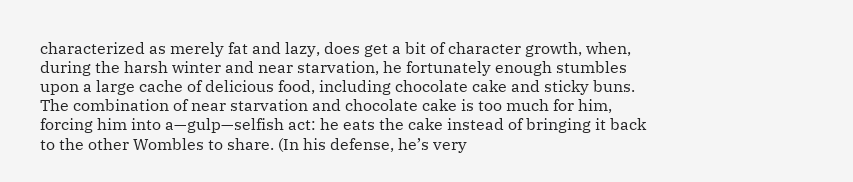characterized as merely fat and lazy, does get a bit of character growth, when, during the harsh winter and near starvation, he fortunately enough stumbles upon a large cache of delicious food, including chocolate cake and sticky buns. The combination of near starvation and chocolate cake is too much for him, forcing him into a—gulp—selfish act: he eats the cake instead of bringing it back to the other Wombles to share. (In his defense, he’s very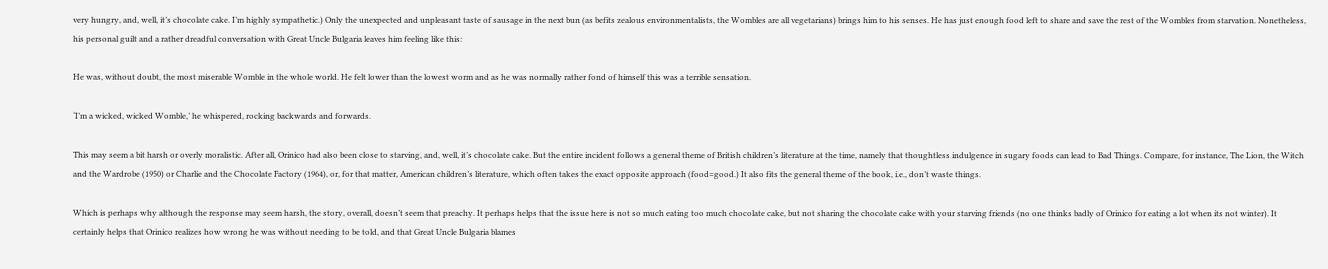very hungry, and, well, it’s chocolate cake. I’m highly sympathetic.) Only the unexpected and unpleasant taste of sausage in the next bun (as befits zealous environmentalists, the Wombles are all vegetarians) brings him to his senses. He has just enough food left to share and save the rest of the Wombles from starvation. Nonetheless, his personal guilt and a rather dreadful conversation with Great Uncle Bulgaria leaves him feeling like this:

He was, without doubt, the most miserable Womble in the whole world. He felt lower than the lowest worm and as he was normally rather fond of himself this was a terrible sensation.

‘I’m a wicked, wicked Womble,’ he whispered, rocking backwards and forwards.

This may seem a bit harsh or overly moralistic. After all, Orinico had also been close to starving, and, well, it’s chocolate cake. But the entire incident follows a general theme of British children’s literature at the time, namely that thoughtless indulgence in sugary foods can lead to Bad Things. Compare, for instance, The Lion, the Witch and the Wardrobe (1950) or Charlie and the Chocolate Factory (1964), or, for that matter, American children’s literature, which often takes the exact opposite approach (food=good.) It also fits the general theme of the book, i.e., don’t waste things.

Which is perhaps why although the response may seem harsh, the story, overall, doesn’t seem that preachy. It perhaps helps that the issue here is not so much eating too much chocolate cake, but not sharing the chocolate cake with your starving friends (no one thinks badly of Orinico for eating a lot when its not winter). It certainly helps that Orinico realizes how wrong he was without needing to be told, and that Great Uncle Bulgaria blames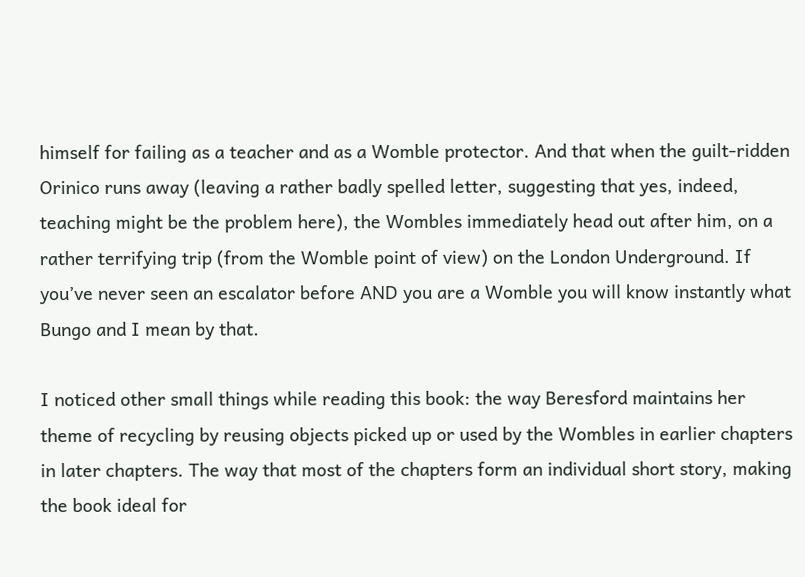himself for failing as a teacher and as a Womble protector. And that when the guilt-ridden Orinico runs away (leaving a rather badly spelled letter, suggesting that yes, indeed, teaching might be the problem here), the Wombles immediately head out after him, on a rather terrifying trip (from the Womble point of view) on the London Underground. If you’ve never seen an escalator before AND you are a Womble you will know instantly what Bungo and I mean by that.

I noticed other small things while reading this book: the way Beresford maintains her theme of recycling by reusing objects picked up or used by the Wombles in earlier chapters in later chapters. The way that most of the chapters form an individual short story, making the book ideal for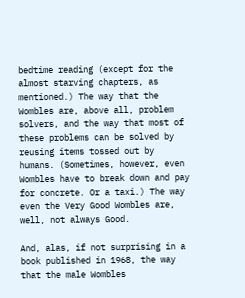bedtime reading (except for the almost starving chapters, as mentioned.) The way that the Wombles are, above all, problem solvers, and the way that most of these problems can be solved by reusing items tossed out by humans. (Sometimes, however, even Wombles have to break down and pay for concrete. Or a taxi.) The way even the Very Good Wombles are, well, not always Good.

And, alas, if not surprising in a book published in 1968, the way that the male Wombles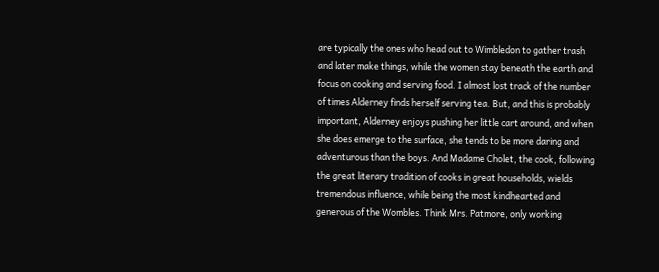are typically the ones who head out to Wimbledon to gather trash and later make things, while the women stay beneath the earth and focus on cooking and serving food. I almost lost track of the number of times Alderney finds herself serving tea. But, and this is probably important, Alderney enjoys pushing her little cart around, and when she does emerge to the surface, she tends to be more daring and adventurous than the boys. And Madame Cholet, the cook, following the great literary tradition of cooks in great households, wields tremendous influence, while being the most kindhearted and generous of the Wombles. Think Mrs. Patmore, only working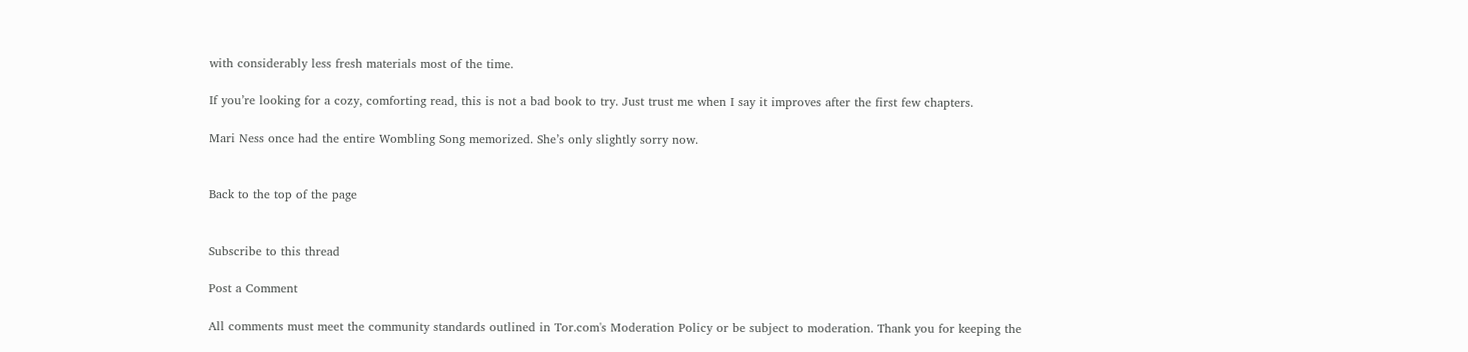with considerably less fresh materials most of the time.

If you’re looking for a cozy, comforting read, this is not a bad book to try. Just trust me when I say it improves after the first few chapters.

Mari Ness once had the entire Wombling Song memorized. She’s only slightly sorry now.


Back to the top of the page


Subscribe to this thread

Post a Comment

All comments must meet the community standards outlined in Tor.com's Moderation Policy or be subject to moderation. Thank you for keeping the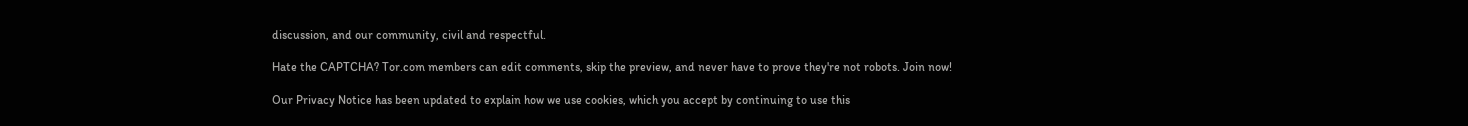discussion, and our community, civil and respectful.

Hate the CAPTCHA? Tor.com members can edit comments, skip the preview, and never have to prove they're not robots. Join now!

Our Privacy Notice has been updated to explain how we use cookies, which you accept by continuing to use this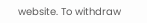website. To withdraw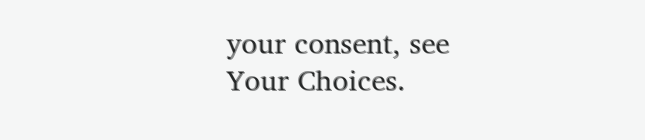your consent, see Your Choices.